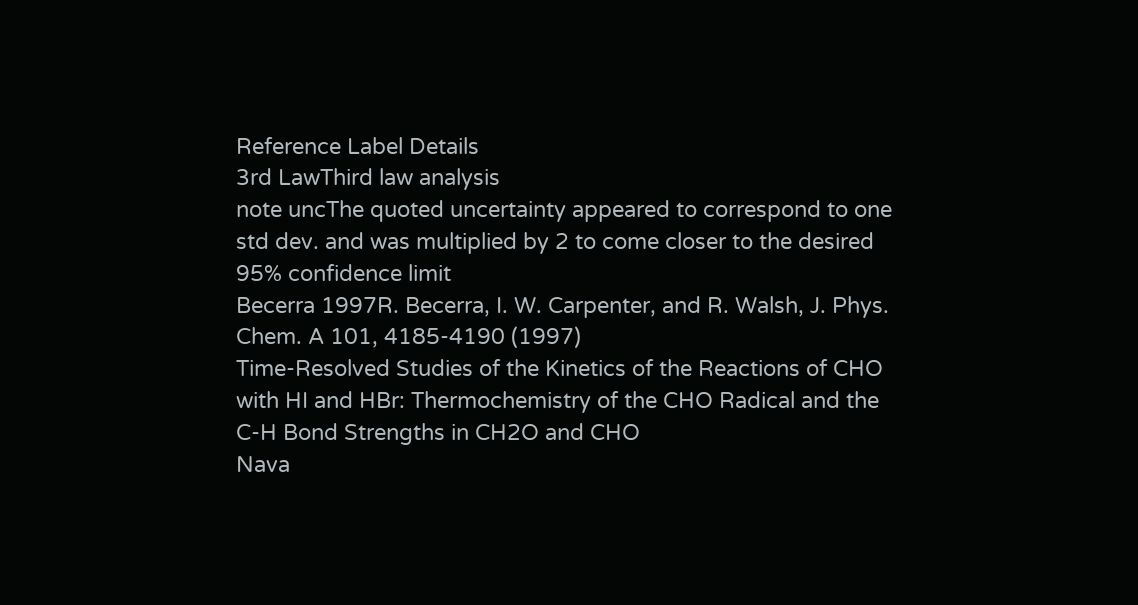Reference Label Details
3rd LawThird law analysis
note uncThe quoted uncertainty appeared to correspond to one std dev. and was multiplied by 2 to come closer to the desired 95% confidence limit
Becerra 1997R. Becerra, I. W. Carpenter, and R. Walsh, J. Phys. Chem. A 101, 4185-4190 (1997)
Time-Resolved Studies of the Kinetics of the Reactions of CHO with HI and HBr: Thermochemistry of the CHO Radical and the C-H Bond Strengths in CH2O and CHO
Nava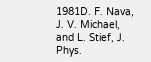1981D. F. Nava, J. V. Michael, and L. Stief, J. Phys.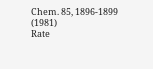Chem. 85, 1896-1899 (1981)
Rate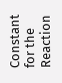Constant for the Reaction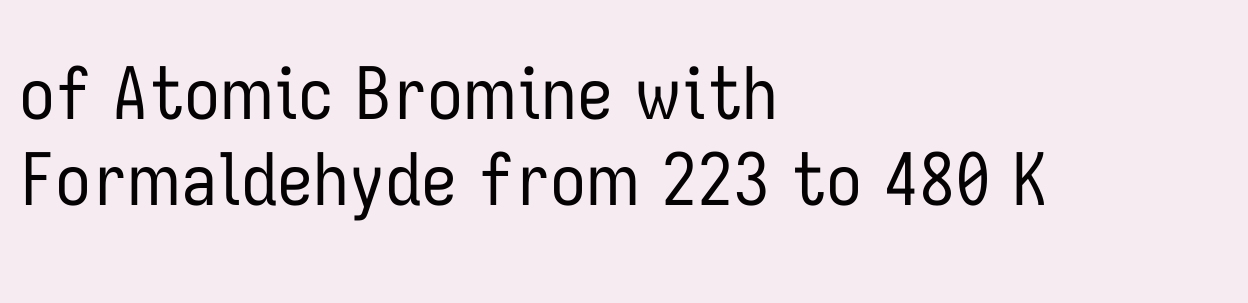of Atomic Bromine with Formaldehyde from 223 to 480 K